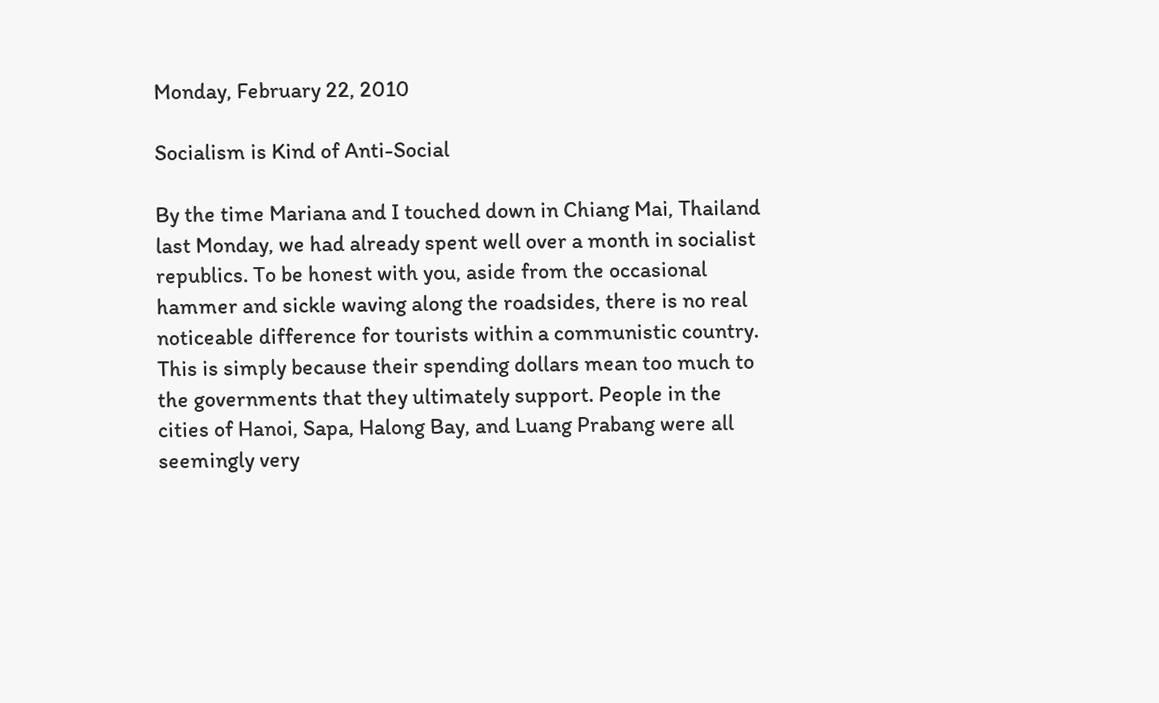Monday, February 22, 2010

Socialism is Kind of Anti-Social

By the time Mariana and I touched down in Chiang Mai, Thailand last Monday, we had already spent well over a month in socialist republics. To be honest with you, aside from the occasional hammer and sickle waving along the roadsides, there is no real noticeable difference for tourists within a communistic country. This is simply because their spending dollars mean too much to the governments that they ultimately support. People in the cities of Hanoi, Sapa, Halong Bay, and Luang Prabang were all seemingly very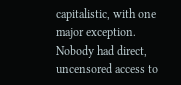capitalistic, with one major exception. Nobody had direct, uncensored access to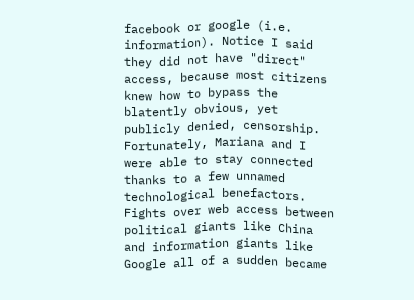facebook or google (i.e. information). Notice I said they did not have "direct" access, because most citizens knew how to bypass the blatently obvious, yet publicly denied, censorship. Fortunately, Mariana and I were able to stay connected thanks to a few unnamed technological benefactors. Fights over web access between political giants like China and information giants like Google all of a sudden became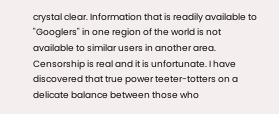crystal clear. Information that is readily available to "Googlers" in one region of the world is not available to similar users in another area. Censorship is real and it is unfortunate. I have discovered that true power teeter-totters on a delicate balance between those who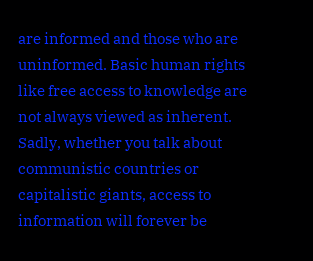are informed and those who are uninformed. Basic human rights like free access to knowledge are not always viewed as inherent. Sadly, whether you talk about communistic countries or capitalistic giants, access to information will forever be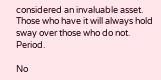considered an invaluable asset. Those who have it will always hold sway over those who do not. Period.

No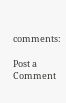comments:

Post a Comment